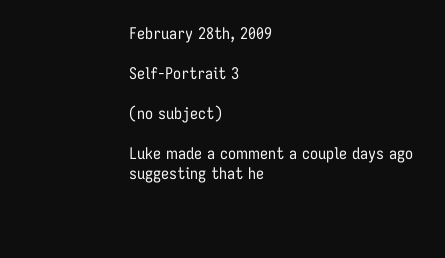February 28th, 2009

Self-Portrait 3

(no subject)

Luke made a comment a couple days ago suggesting that he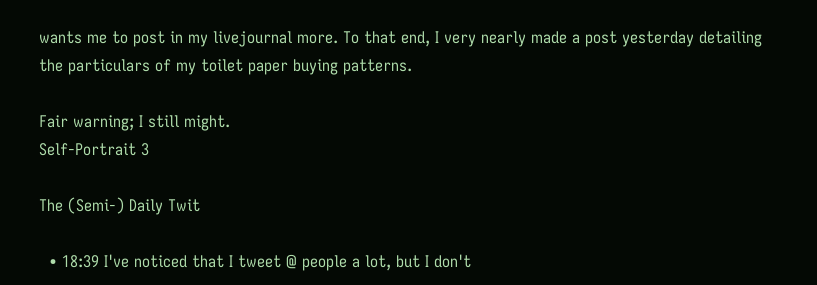wants me to post in my livejournal more. To that end, I very nearly made a post yesterday detailing the particulars of my toilet paper buying patterns.

Fair warning; I still might.
Self-Portrait 3

The (Semi-) Daily Twit

  • 18:39 I've noticed that I tweet @ people a lot, but I don't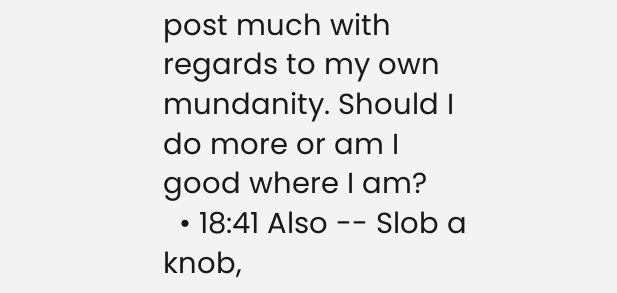post much with regards to my own mundanity. Should I do more or am I good where I am?
  • 18:41 Also -- Slob a knob,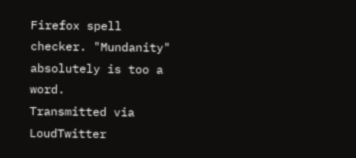Firefox spell checker. "Mundanity" absolutely is too a word.
Transmitted via LoudTwitter